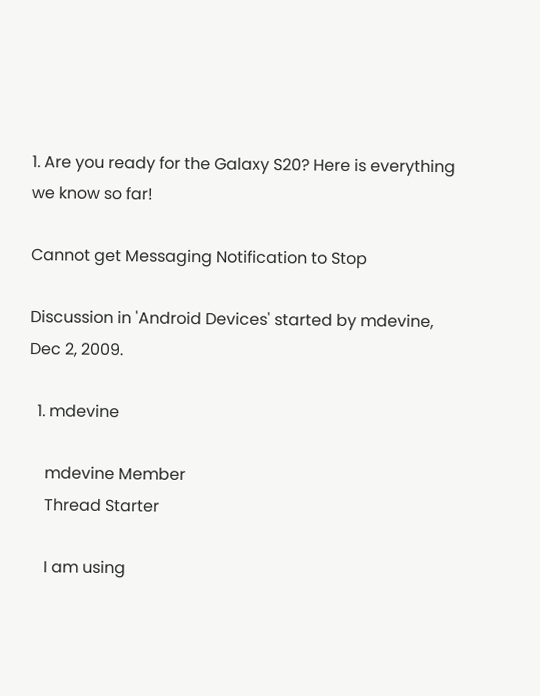1. Are you ready for the Galaxy S20? Here is everything we know so far!

Cannot get Messaging Notification to Stop

Discussion in 'Android Devices' started by mdevine, Dec 2, 2009.

  1. mdevine

    mdevine Member
    Thread Starter

    I am using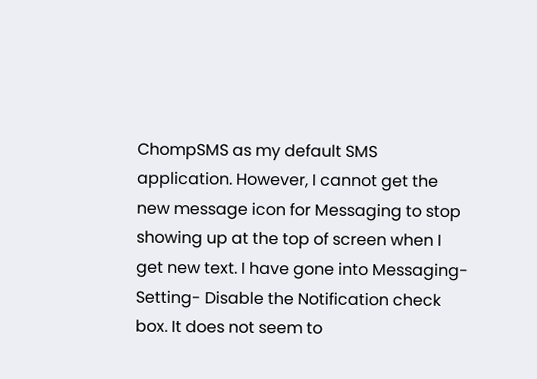ChompSMS as my default SMS application. However, I cannot get the new message icon for Messaging to stop showing up at the top of screen when I get new text. I have gone into Messaging- Setting- Disable the Notification check box. It does not seem to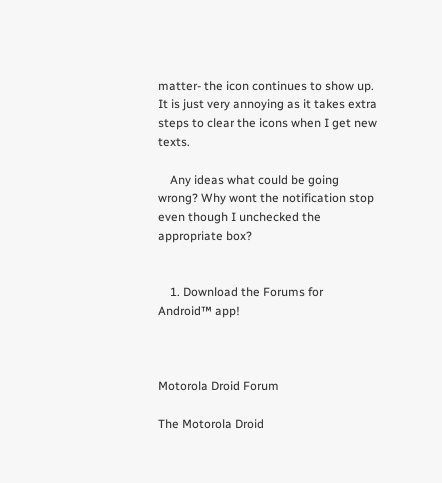matter- the icon continues to show up. It is just very annoying as it takes extra steps to clear the icons when I get new texts.

    Any ideas what could be going wrong? Why wont the notification stop even though I unchecked the appropriate box?


    1. Download the Forums for Android™ app!



Motorola Droid Forum

The Motorola Droid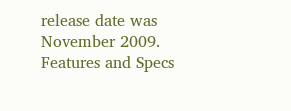release date was November 2009. Features and Specs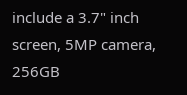include a 3.7" inch screen, 5MP camera, 256GB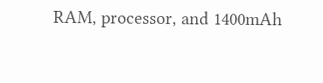RAM, processor, and 1400mAh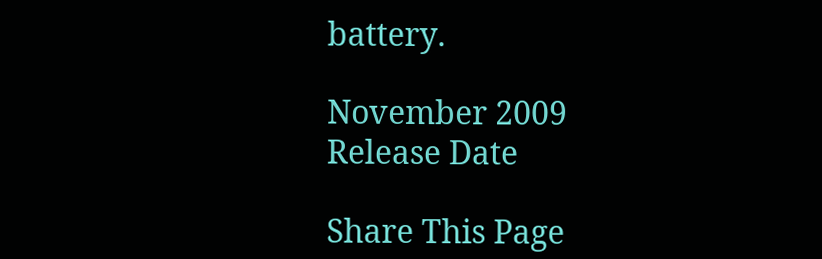battery.

November 2009
Release Date

Share This Page